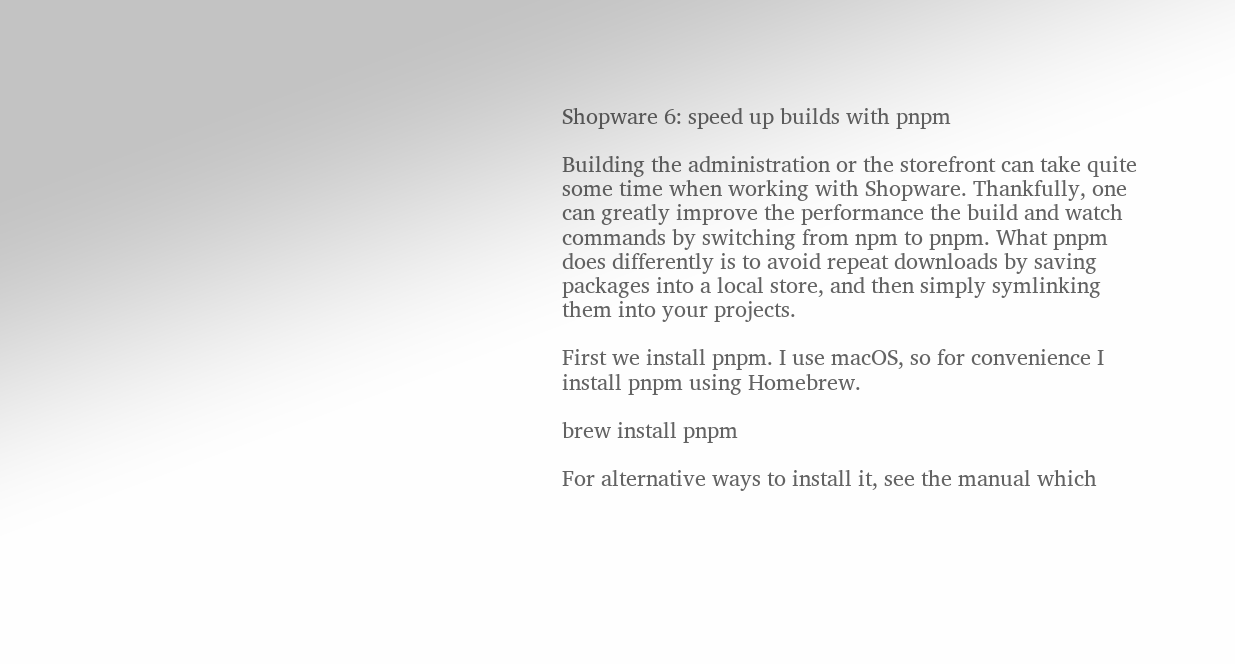Shopware 6: speed up builds with pnpm

Building the administration or the storefront can take quite some time when working with Shopware. Thankfully, one can greatly improve the performance the build and watch commands by switching from npm to pnpm. What pnpm does differently is to avoid repeat downloads by saving packages into a local store, and then simply symlinking them into your projects.

First we install pnpm. I use macOS, so for convenience I install pnpm using Homebrew.

brew install pnpm

For alternative ways to install it, see the manual which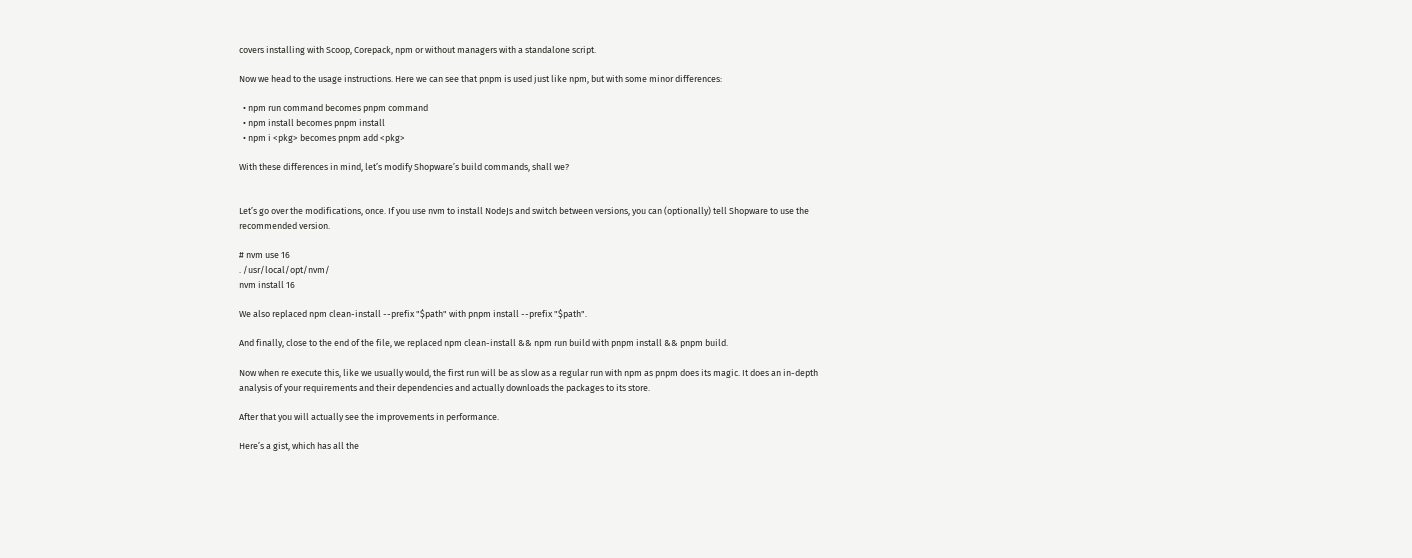covers installing with Scoop, Corepack, npm or without managers with a standalone script.

Now we head to the usage instructions. Here we can see that pnpm is used just like npm, but with some minor differences:

  • npm run command becomes pnpm command
  • npm install becomes pnpm install
  • npm i <pkg> becomes pnpm add <pkg>

With these differences in mind, let’s modify Shopware’s build commands, shall we?


Let’s go over the modifications, once. If you use nvm to install NodeJs and switch between versions, you can (optionally) tell Shopware to use the recommended version.

# nvm use 16
. /usr/local/opt/nvm/
nvm install 16

We also replaced npm clean-install --prefix "$path" with pnpm install --prefix "$path".

And finally, close to the end of the file, we replaced npm clean-install && npm run build with pnpm install && pnpm build.

Now when re execute this, like we usually would, the first run will be as slow as a regular run with npm as pnpm does its magic. It does an in-depth analysis of your requirements and their dependencies and actually downloads the packages to its store.

After that you will actually see the improvements in performance.

Here’s a gist, which has all the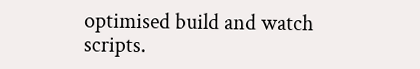optimised build and watch scripts.